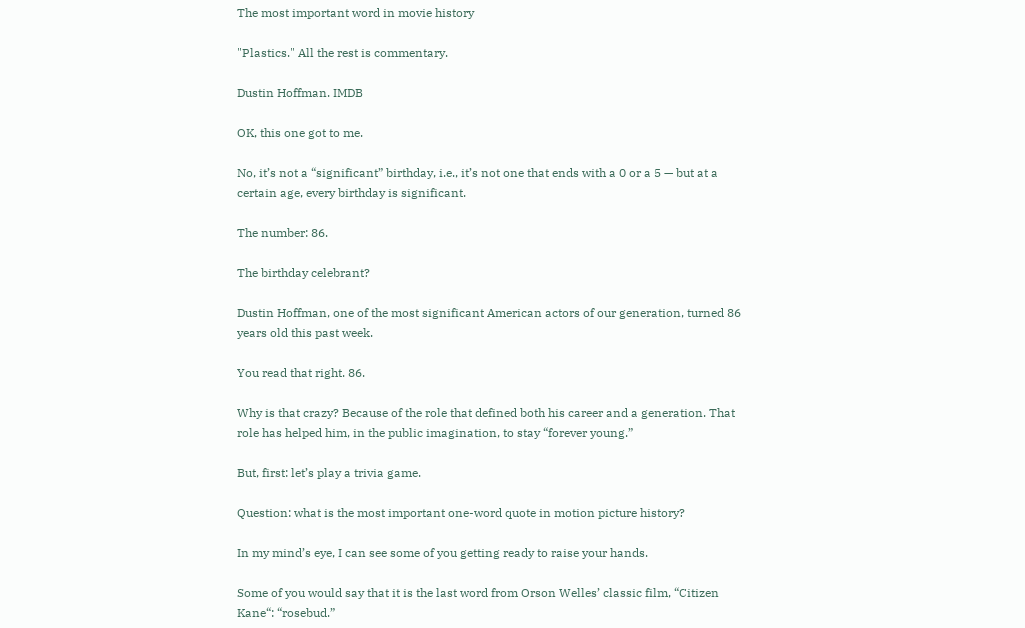The most important word in movie history

"Plastics." All the rest is commentary.

Dustin Hoffman. IMDB

OK, this one got to me.

No, it’s not a “significant” birthday, i.e., it’s not one that ends with a 0 or a 5 — but at a certain age, every birthday is significant.

The number: 86.

The birthday celebrant?

Dustin Hoffman, one of the most significant American actors of our generation, turned 86 years old this past week.

You read that right. 86.

Why is that crazy? Because of the role that defined both his career and a generation. That role has helped him, in the public imagination, to stay “forever young.”

But, first: let’s play a trivia game.

Question: what is the most important one-word quote in motion picture history?

In my mind’s eye, I can see some of you getting ready to raise your hands.

Some of you would say that it is the last word from Orson Welles’ classic film, “Citizen Kane“: “rosebud.”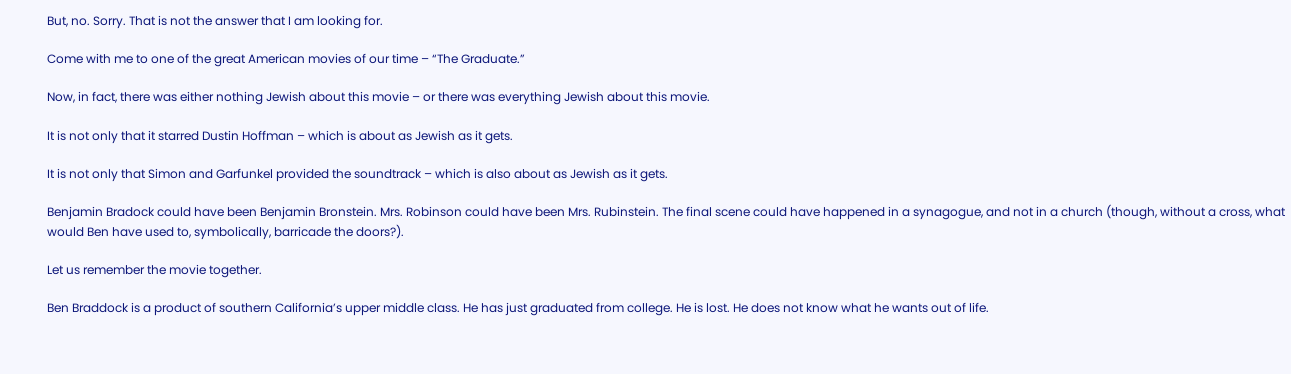But, no. Sorry. That is not the answer that I am looking for.

Come with me to one of the great American movies of our time – “The Graduate.”

Now, in fact, there was either nothing Jewish about this movie – or there was everything Jewish about this movie.

It is not only that it starred Dustin Hoffman – which is about as Jewish as it gets.

It is not only that Simon and Garfunkel provided the soundtrack – which is also about as Jewish as it gets.

Benjamin Bradock could have been Benjamin Bronstein. Mrs. Robinson could have been Mrs. Rubinstein. The final scene could have happened in a synagogue, and not in a church (though, without a cross, what would Ben have used to, symbolically, barricade the doors?).

Let us remember the movie together.

Ben Braddock is a product of southern California’s upper middle class. He has just graduated from college. He is lost. He does not know what he wants out of life.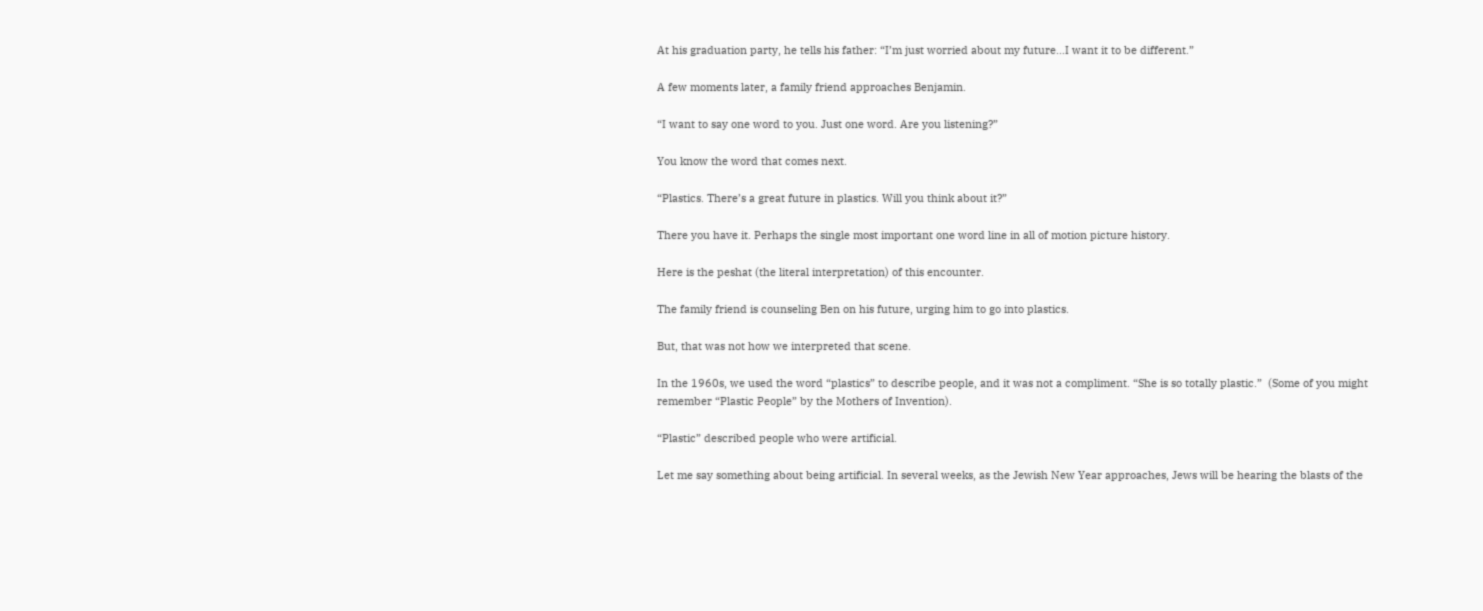At his graduation party, he tells his father: “I’m just worried about my future…I want it to be different.”

A few moments later, a family friend approaches Benjamin.

“I want to say one word to you. Just one word. Are you listening?”

You know the word that comes next.

“Plastics. There’s a great future in plastics. Will you think about it?”

There you have it. Perhaps the single most important one word line in all of motion picture history.

Here is the peshat (the literal interpretation) of this encounter.

The family friend is counseling Ben on his future, urging him to go into plastics.

But, that was not how we interpreted that scene.

In the 1960s, we used the word “plastics” to describe people, and it was not a compliment. “She is so totally plastic.”  (Some of you might remember “Plastic People” by the Mothers of Invention).

“Plastic” described people who were artificial.

Let me say something about being artificial. In several weeks, as the Jewish New Year approaches, Jews will be hearing the blasts of the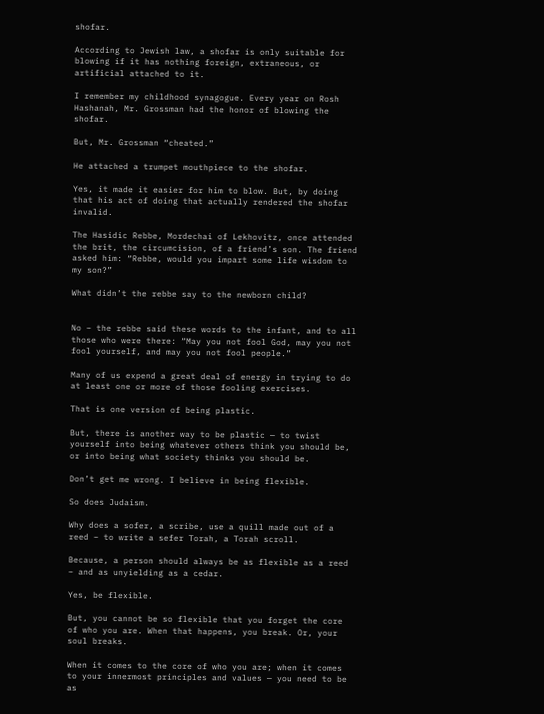shofar.

According to Jewish law, a shofar is only suitable for blowing if it has nothing foreign, extraneous, or artificial attached to it.

I remember my childhood synagogue. Every year on Rosh Hashanah, Mr. Grossman had the honor of blowing the shofar.

But, Mr. Grossman “cheated.”

He attached a trumpet mouthpiece to the shofar.

Yes, it made it easier for him to blow. But, by doing that his act of doing that actually rendered the shofar invalid.

The Hasidic Rebbe, Mordechai of Lekhovitz, once attended the brit, the circumcision, of a friend’s son. The friend asked him: “Rebbe, would you impart some life wisdom to my son?”

What didn’t the rebbe say to the newborn child?


No – the rebbe said these words to the infant, and to all those who were there: “May you not fool God, may you not fool yourself, and may you not fool people.”

Many of us expend a great deal of energy in trying to do at least one or more of those fooling exercises.

That is one version of being plastic.

But, there is another way to be plastic — to twist yourself into being whatever others think you should be, or into being what society thinks you should be.

Don’t get me wrong. I believe in being flexible.

So does Judaism.

Why does a sofer, a scribe, use a quill made out of a reed – to write a sefer Torah, a Torah scroll.

Because, a person should always be as flexible as a reed – and as unyielding as a cedar.

Yes, be flexible.

But, you cannot be so flexible that you forget the core of who you are. When that happens, you break. Or, your soul breaks.

When it comes to the core of who you are; when it comes to your innermost principles and values — you need to be as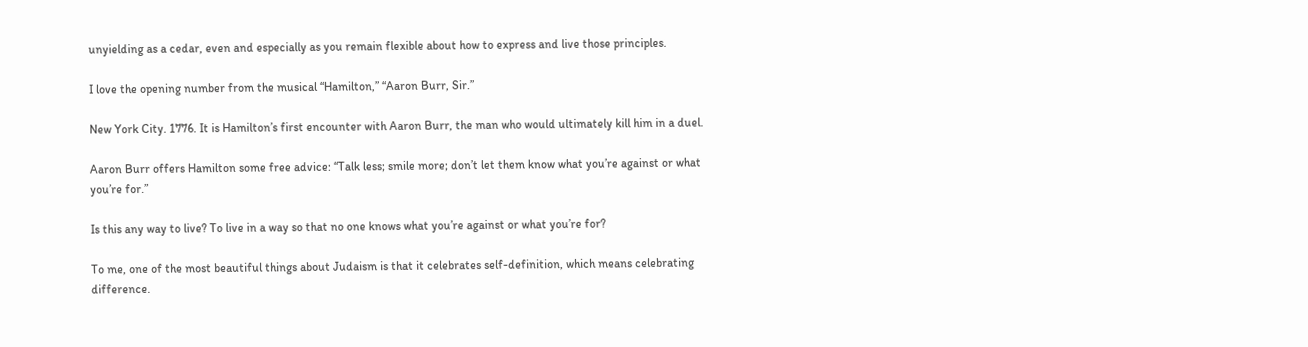unyielding as a cedar, even and especially as you remain flexible about how to express and live those principles.

I love the opening number from the musical “Hamilton,” “Aaron Burr, Sir.”

New York City. 1776. It is Hamilton’s first encounter with Aaron Burr, the man who would ultimately kill him in a duel.

Aaron Burr offers Hamilton some free advice: “Talk less; smile more; don’t let them know what you’re against or what you’re for.”

Is this any way to live? To live in a way so that no one knows what you’re against or what you’re for?

To me, one of the most beautiful things about Judaism is that it celebrates self-definition, which means celebrating difference.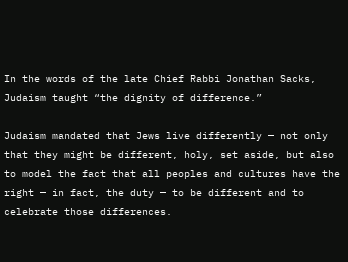In the words of the late Chief Rabbi Jonathan Sacks, Judaism taught “the dignity of difference.”

Judaism mandated that Jews live differently — not only that they might be different, holy, set aside, but also to model the fact that all peoples and cultures have the right — in fact, the duty — to be different and to celebrate those differences.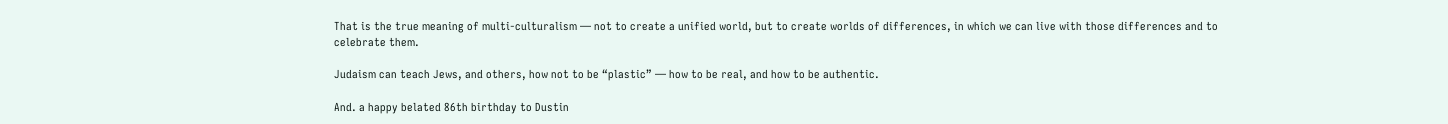That is the true meaning of multi-culturalism — not to create a unified world, but to create worlds of differences, in which we can live with those differences and to celebrate them.

Judaism can teach Jews, and others, how not to be “plastic” — how to be real, and how to be authentic.

And. a happy belated 86th birthday to Dustin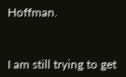Hoffman.



I am still trying to get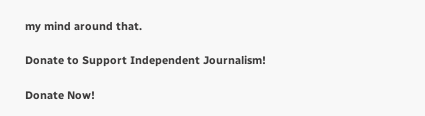my mind around that.

Donate to Support Independent Journalism!

Donate Now!